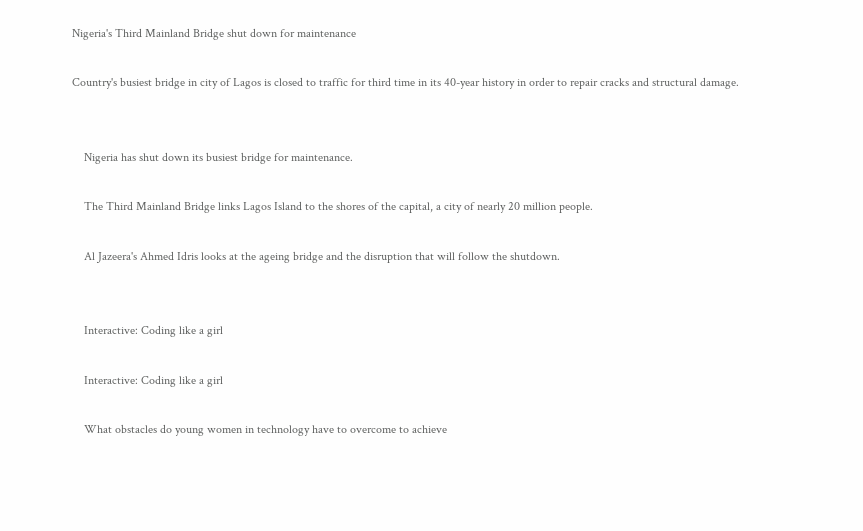Nigeria's Third Mainland Bridge shut down for maintenance

Country's busiest bridge in city of Lagos is closed to traffic for third time in its 40-year history in order to repair cracks and structural damage.


    Nigeria has shut down its busiest bridge for maintenance.

    The Third Mainland Bridge links Lagos Island to the shores of the capital, a city of nearly 20 million people.

    Al Jazeera's Ahmed Idris looks at the ageing bridge and the disruption that will follow the shutdown.


    Interactive: Coding like a girl

    Interactive: Coding like a girl

    What obstacles do young women in technology have to overcome to achieve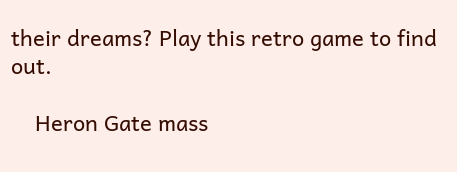their dreams? Play this retro game to find out.

    Heron Gate mass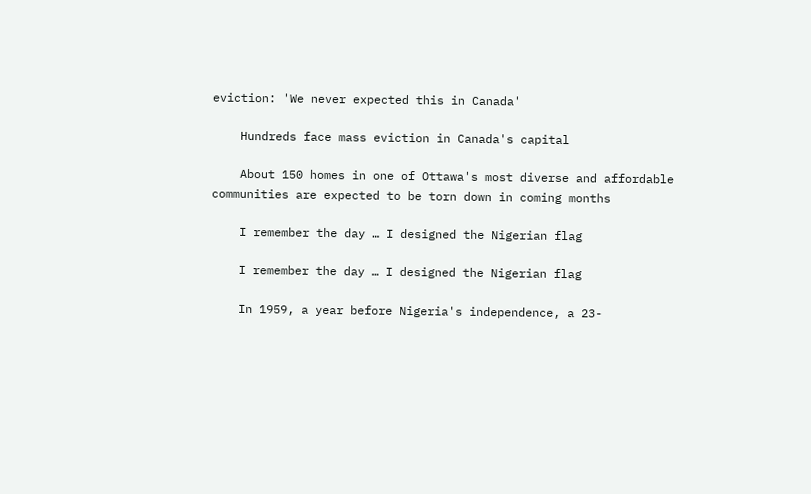eviction: 'We never expected this in Canada'

    Hundreds face mass eviction in Canada's capital

    About 150 homes in one of Ottawa's most diverse and affordable communities are expected to be torn down in coming months

    I remember the day … I designed the Nigerian flag

    I remember the day … I designed the Nigerian flag

    In 1959, a year before Nigeria's independence, a 23-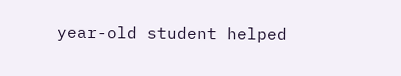year-old student helped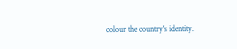colour the country's identity.